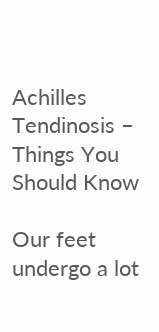Achilles Tendinosis – Things You Should Know

Our feet undergo a lot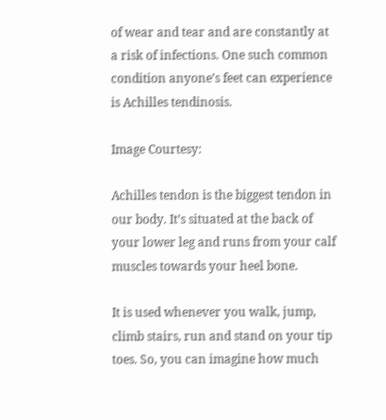of wear and tear and are constantly at a risk of infections. One such common condition anyone’s feet can experience is Achilles tendinosis.

Image Courtesy:

Achilles tendon is the biggest tendon in our body. It’s situated at the back of your lower leg and runs from your calf muscles towards your heel bone.

It is used whenever you walk, jump, climb stairs, run and stand on your tip toes. So, you can imagine how much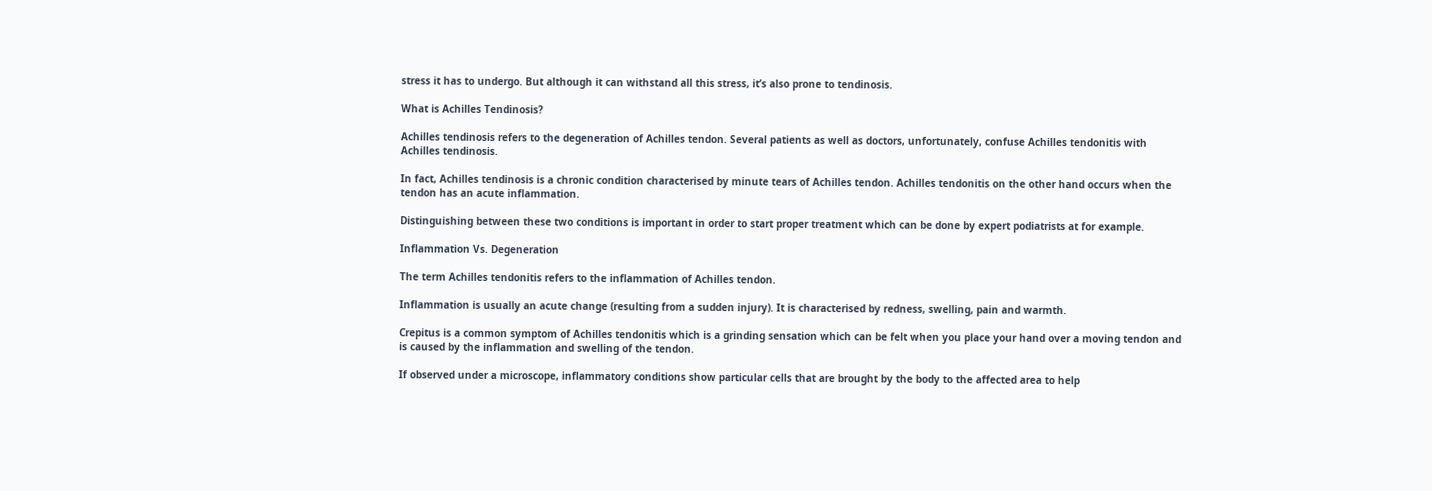stress it has to undergo. But although it can withstand all this stress, it’s also prone to tendinosis.

What is Achilles Tendinosis?

Achilles tendinosis refers to the degeneration of Achilles tendon. Several patients as well as doctors, unfortunately, confuse Achilles tendonitis with Achilles tendinosis.

In fact, Achilles tendinosis is a chronic condition characterised by minute tears of Achilles tendon. Achilles tendonitis on the other hand occurs when the tendon has an acute inflammation.

Distinguishing between these two conditions is important in order to start proper treatment which can be done by expert podiatrists at for example.

Inflammation Vs. Degeneration

The term Achilles tendonitis refers to the inflammation of Achilles tendon.

Inflammation is usually an acute change (resulting from a sudden injury). It is characterised by redness, swelling, pain and warmth.

Crepitus is a common symptom of Achilles tendonitis which is a grinding sensation which can be felt when you place your hand over a moving tendon and is caused by the inflammation and swelling of the tendon.

If observed under a microscope, inflammatory conditions show particular cells that are brought by the body to the affected area to help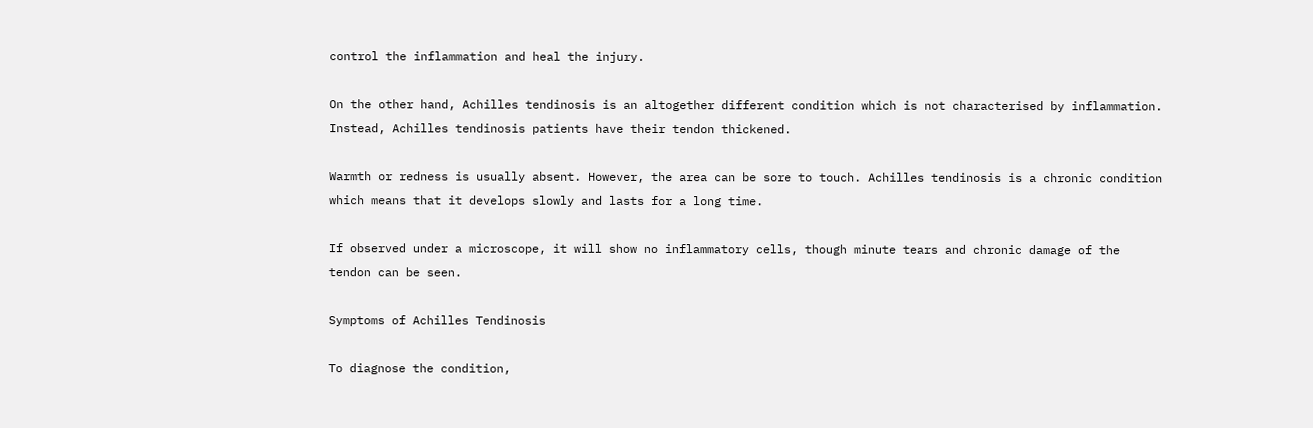control the inflammation and heal the injury.

On the other hand, Achilles tendinosis is an altogether different condition which is not characterised by inflammation. Instead, Achilles tendinosis patients have their tendon thickened.

Warmth or redness is usually absent. However, the area can be sore to touch. Achilles tendinosis is a chronic condition which means that it develops slowly and lasts for a long time.

If observed under a microscope, it will show no inflammatory cells, though minute tears and chronic damage of the tendon can be seen.

Symptoms of Achilles Tendinosis

To diagnose the condition,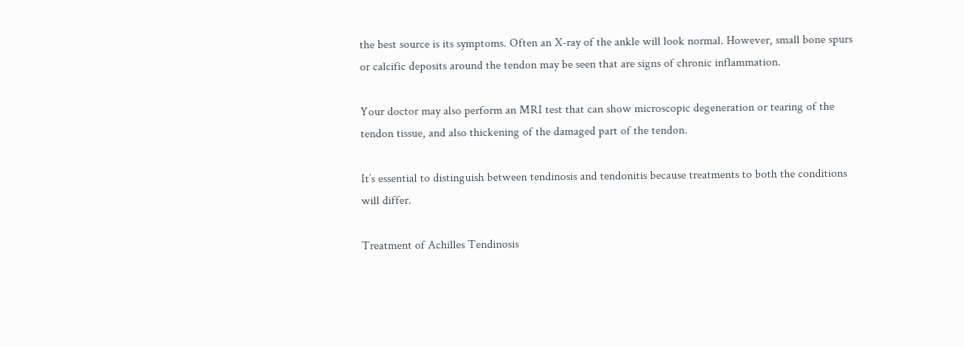the best source is its symptoms. Often an X-ray of the ankle will look normal. However, small bone spurs or calcific deposits around the tendon may be seen that are signs of chronic inflammation.

Your doctor may also perform an MRI test that can show microscopic degeneration or tearing of the tendon tissue, and also thickening of the damaged part of the tendon.

It’s essential to distinguish between tendinosis and tendonitis because treatments to both the conditions will differ.

Treatment of Achilles Tendinosis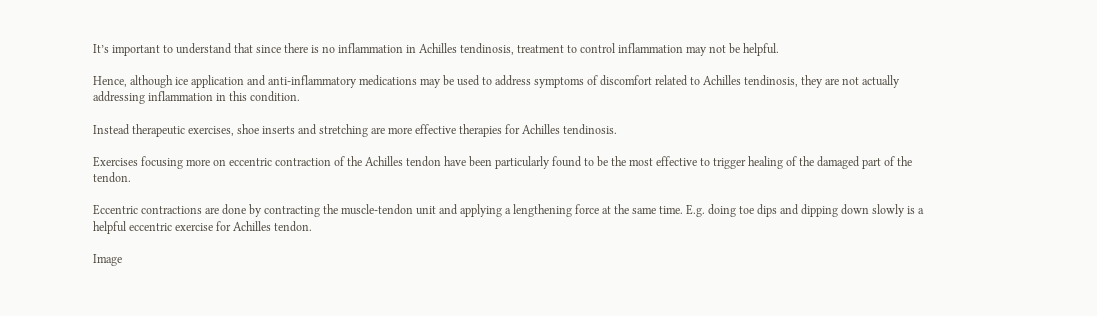It’s important to understand that since there is no inflammation in Achilles tendinosis, treatment to control inflammation may not be helpful.

Hence, although ice application and anti-inflammatory medications may be used to address symptoms of discomfort related to Achilles tendinosis, they are not actually addressing inflammation in this condition.

Instead therapeutic exercises, shoe inserts and stretching are more effective therapies for Achilles tendinosis.

Exercises focusing more on eccentric contraction of the Achilles tendon have been particularly found to be the most effective to trigger healing of the damaged part of the tendon.

Eccentric contractions are done by contracting the muscle-tendon unit and applying a lengthening force at the same time. E.g. doing toe dips and dipping down slowly is a helpful eccentric exercise for Achilles tendon.

Image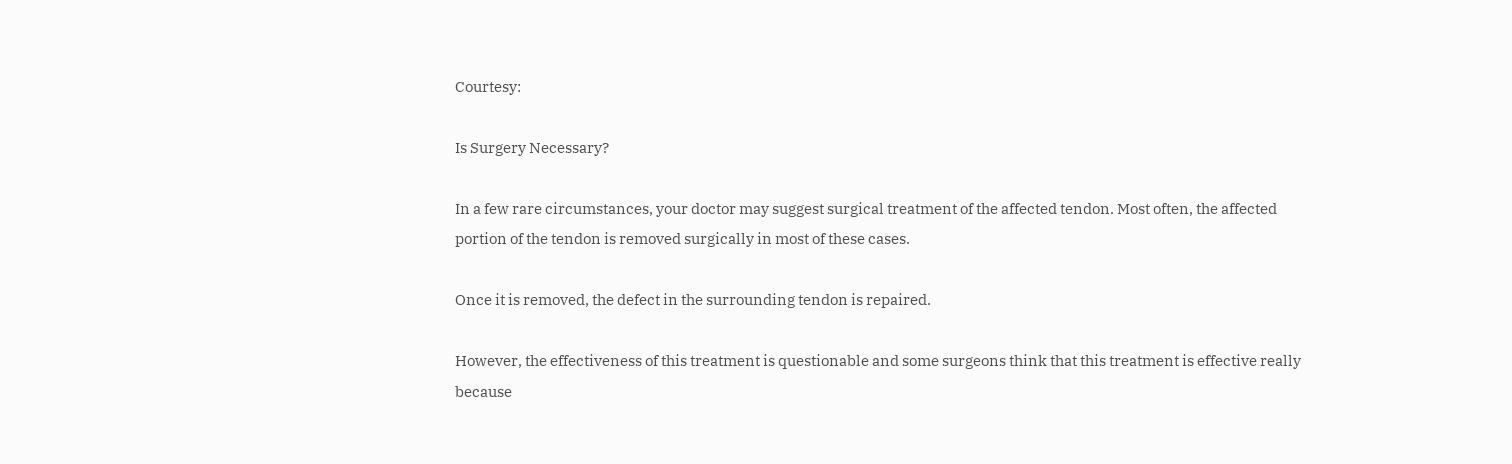Courtesy:

Is Surgery Necessary?

In a few rare circumstances, your doctor may suggest surgical treatment of the affected tendon. Most often, the affected portion of the tendon is removed surgically in most of these cases.

Once it is removed, the defect in the surrounding tendon is repaired.

However, the effectiveness of this treatment is questionable and some surgeons think that this treatment is effective really because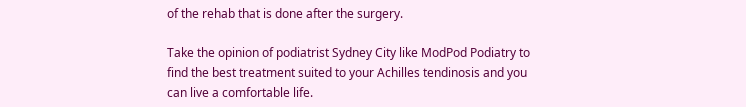of the rehab that is done after the surgery.

Take the opinion of podiatrist Sydney City like ModPod Podiatry to find the best treatment suited to your Achilles tendinosis and you can live a comfortable life.